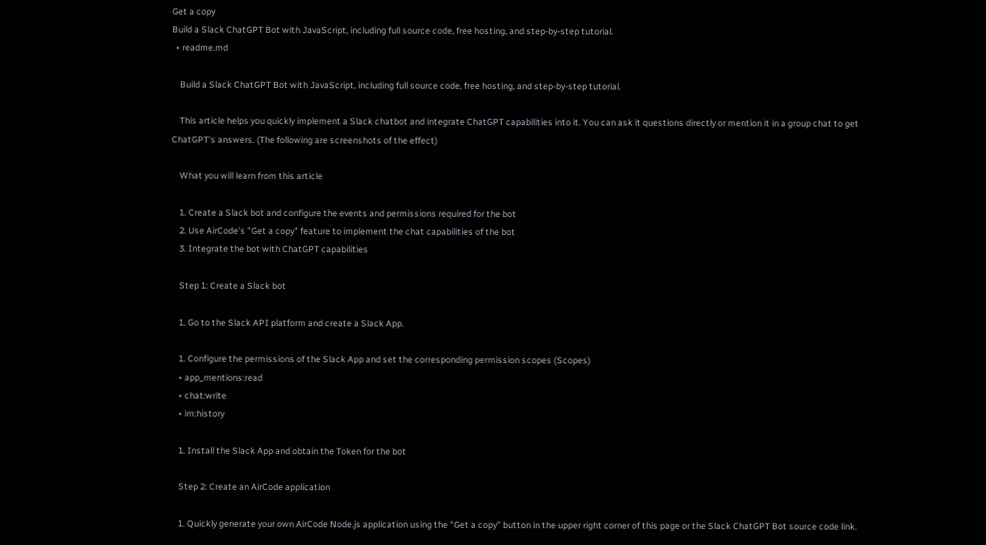Get a copy
Build a Slack ChatGPT Bot with JavaScript, including full source code, free hosting, and step-by-step tutorial.
  • readme.md

    Build a Slack ChatGPT Bot with JavaScript, including full source code, free hosting, and step-by-step tutorial.

    This article helps you quickly implement a Slack chatbot and integrate ChatGPT capabilities into it. You can ask it questions directly or mention it in a group chat to get ChatGPT's answers. (The following are screenshots of the effect)

    What you will learn from this article

    1. Create a Slack bot and configure the events and permissions required for the bot
    2. Use AirCode's "Get a copy" feature to implement the chat capabilities of the bot
    3. Integrate the bot with ChatGPT capabilities

    Step 1: Create a Slack bot

    1. Go to the Slack API platform and create a Slack App.

    1. Configure the permissions of the Slack App and set the corresponding permission scopes (Scopes)
    • app_mentions:read
    • chat:write
    • im:history

    1. Install the Slack App and obtain the Token for the bot

    Step 2: Create an AirCode application

    1. Quickly generate your own AirCode Node.js application using the "Get a copy" button in the upper right corner of this page or the Slack ChatGPT Bot source code link.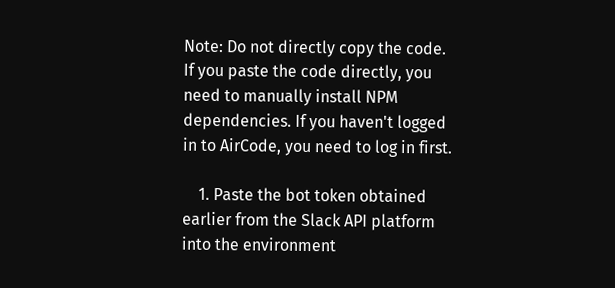Note: Do not directly copy the code. If you paste the code directly, you need to manually install NPM dependencies. If you haven't logged in to AirCode, you need to log in first.

    1. Paste the bot token obtained earlier from the Slack API platform into the environment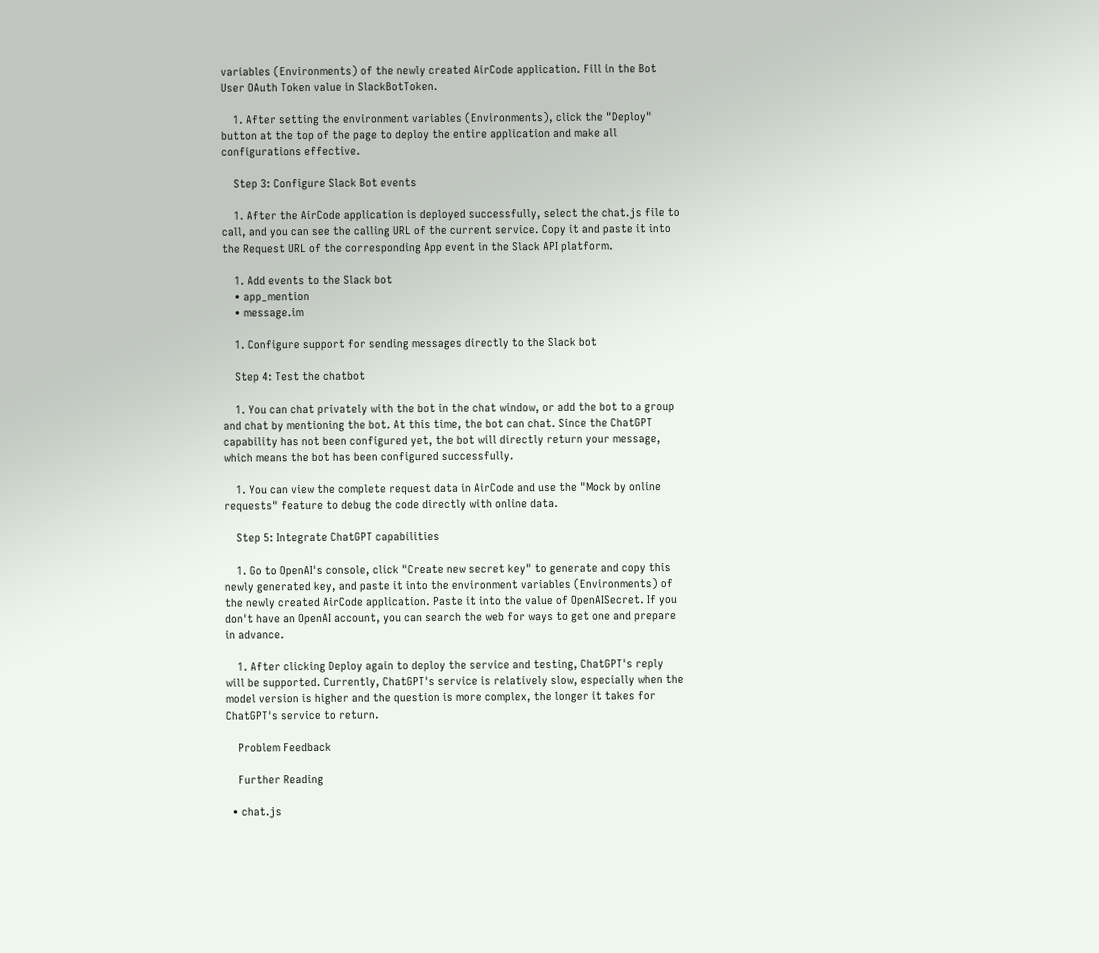variables (Environments) of the newly created AirCode application. Fill in the Bot User OAuth Token value in SlackBotToken.

    1. After setting the environment variables (Environments), click the "Deploy" button at the top of the page to deploy the entire application and make all configurations effective.

    Step 3: Configure Slack Bot events

    1. After the AirCode application is deployed successfully, select the chat.js file to call, and you can see the calling URL of the current service. Copy it and paste it into the Request URL of the corresponding App event in the Slack API platform.

    1. Add events to the Slack bot
    • app_mention
    • message.im

    1. Configure support for sending messages directly to the Slack bot

    Step 4: Test the chatbot

    1. You can chat privately with the bot in the chat window, or add the bot to a group and chat by mentioning the bot. At this time, the bot can chat. Since the ChatGPT capability has not been configured yet, the bot will directly return your message, which means the bot has been configured successfully.

    1. You can view the complete request data in AirCode and use the "Mock by online requests" feature to debug the code directly with online data.

    Step 5: Integrate ChatGPT capabilities

    1. Go to OpenAI's console, click "Create new secret key" to generate and copy this newly generated key, and paste it into the environment variables (Environments) of the newly created AirCode application. Paste it into the value of OpenAISecret. If you don't have an OpenAI account, you can search the web for ways to get one and prepare in advance.

    1. After clicking Deploy again to deploy the service and testing, ChatGPT's reply will be supported. Currently, ChatGPT's service is relatively slow, especially when the model version is higher and the question is more complex, the longer it takes for ChatGPT's service to return.

    Problem Feedback

    Further Reading

  • chat.js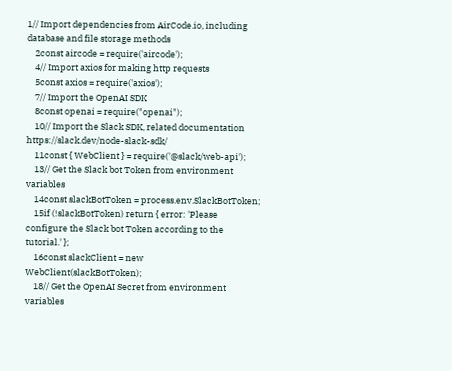1// Import dependencies from AirCode.io, including database and file storage methods
    2const aircode = require('aircode');
    4// Import axios for making http requests
    5const axios = require('axios');
    7// Import the OpenAI SDK
    8const openai = require("openai");
    10// Import the Slack SDK, related documentation https://slack.dev/node-slack-sdk/
    11const { WebClient } = require('@slack/web-api');
    13// Get the Slack bot Token from environment variables
    14const slackBotToken = process.env.SlackBotToken;
    15if (!slackBotToken) return { error: 'Please configure the Slack bot Token according to the tutorial.' };
    16const slackClient = new WebClient(slackBotToken);
    18// Get the OpenAI Secret from environment variables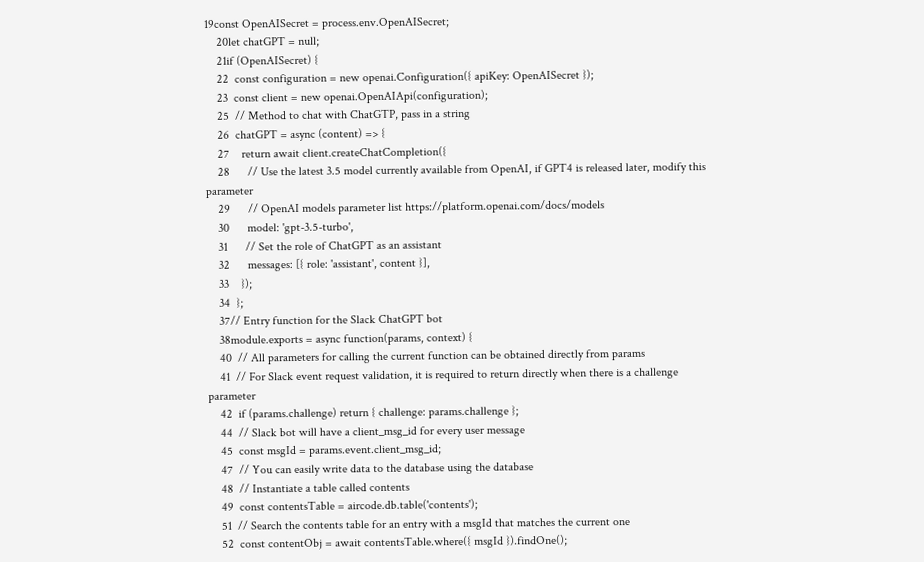19const OpenAISecret = process.env.OpenAISecret;
    20let chatGPT = null;
    21if (OpenAISecret) {
    22  const configuration = new openai.Configuration({ apiKey: OpenAISecret });
    23  const client = new openai.OpenAIApi(configuration);
    25  // Method to chat with ChatGTP, pass in a string
    26  chatGPT = async (content) => {
    27    return await client.createChatCompletion({
    28      // Use the latest 3.5 model currently available from OpenAI, if GPT4 is released later, modify this parameter
    29      // OpenAI models parameter list https://platform.openai.com/docs/models
    30      model: 'gpt-3.5-turbo',
    31      // Set the role of ChatGPT as an assistant
    32      messages: [{ role: 'assistant', content }],
    33    });
    34  };
    37// Entry function for the Slack ChatGPT bot
    38module.exports = async function(params, context) {
    40  // All parameters for calling the current function can be obtained directly from params
    41  // For Slack event request validation, it is required to return directly when there is a challenge parameter
    42  if (params.challenge) return { challenge: params.challenge };
    44  // Slack bot will have a client_msg_id for every user message
    45  const msgId = params.event.client_msg_id;
    47  // You can easily write data to the database using the database
    48  // Instantiate a table called contents
    49  const contentsTable = aircode.db.table('contents');
    51  // Search the contents table for an entry with a msgId that matches the current one
    52  const contentObj = await contentsTable.where({ msgId }).findOne();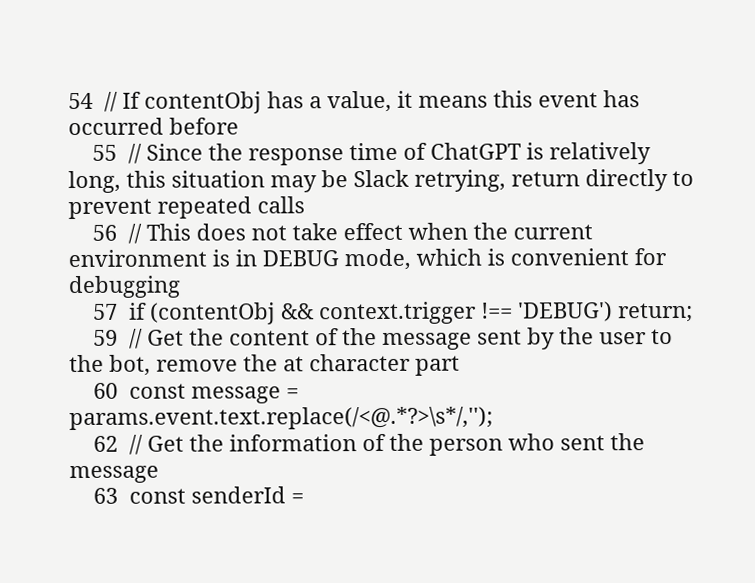54  // If contentObj has a value, it means this event has occurred before
    55  // Since the response time of ChatGPT is relatively long, this situation may be Slack retrying, return directly to prevent repeated calls
    56  // This does not take effect when the current environment is in DEBUG mode, which is convenient for debugging
    57  if (contentObj && context.trigger !== 'DEBUG') return;
    59  // Get the content of the message sent by the user to the bot, remove the at character part
    60  const message = params.event.text.replace(/<@.*?>\s*/,'');
    62  // Get the information of the person who sent the message
    63  const senderId =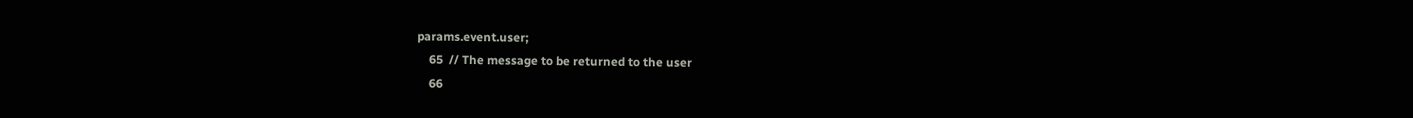params.event.user;
    65  // The message to be returned to the user
    66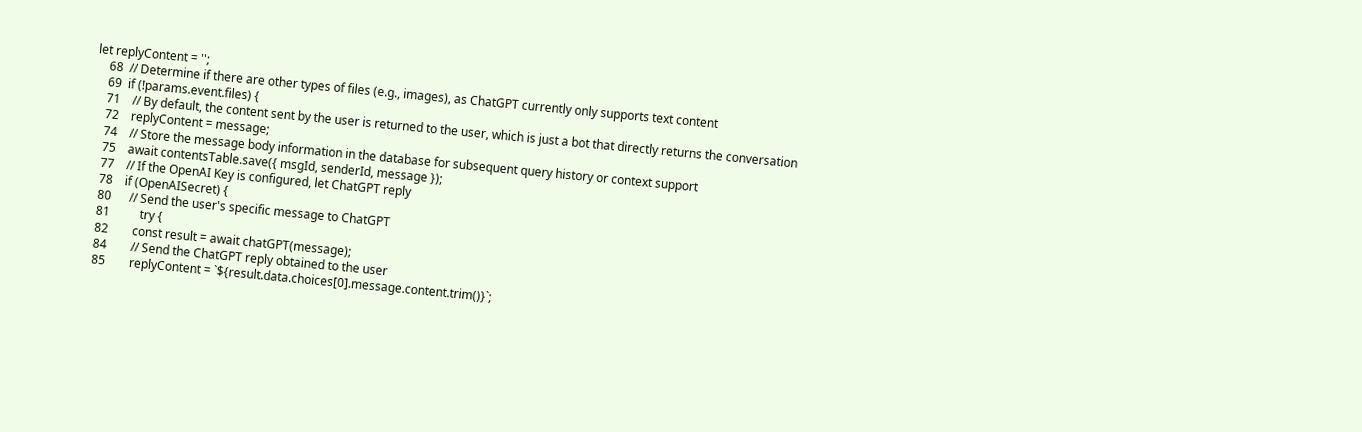let replyContent = '';
    68  // Determine if there are other types of files (e.g., images), as ChatGPT currently only supports text content
    69  if (!params.event.files) {
    71    // By default, the content sent by the user is returned to the user, which is just a bot that directly returns the conversation
    72    replyContent = message;
    74    // Store the message body information in the database for subsequent query history or context support
    75    await contentsTable.save({ msgId, senderId, message });
    77    // If the OpenAI Key is configured, let ChatGPT reply
    78    if (OpenAISecret) {
    80      // Send the user's specific message to ChatGPT
    81          try {
    82        const result = await chatGPT(message);
    84        // Send the ChatGPT reply obtained to the user
    85        replyContent = `${result.data.choices[0].message.content.trim()}`;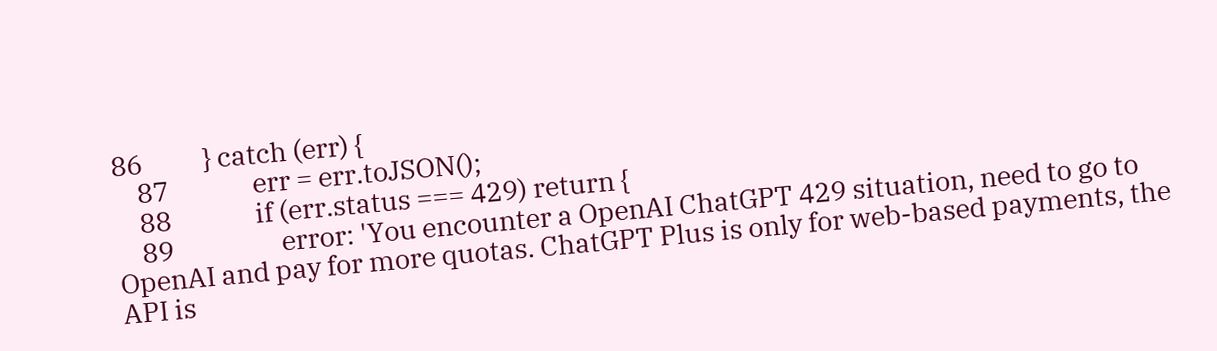86          } catch (err) {
    87              err = err.toJSON();
    88              if (err.status === 429) return {
    89                  error: 'You encounter a OpenAI ChatGPT 429 situation, need to go to OpenAI and pay for more quotas. ChatGPT Plus is only for web-based payments, the API is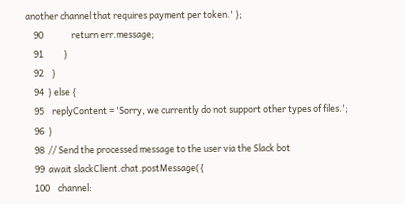another channel that requires payment per token.' };
    90              return err.message;
    91          }
    92    }
    94  } else {
    95    replyContent = 'Sorry, we currently do not support other types of files.';
    96  }
    98  // Send the processed message to the user via the Slack bot
    99  await slackClient.chat.postMessage({
    100    channel: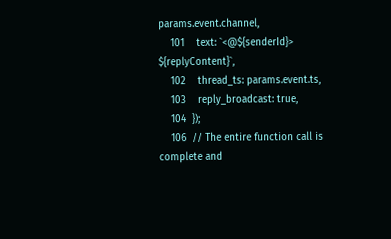params.event.channel,
    101    text: `<@${senderId}> ${replyContent}`,
    102    thread_ts: params.event.ts,
    103    reply_broadcast: true,
    104  });
    106  // The entire function call is complete and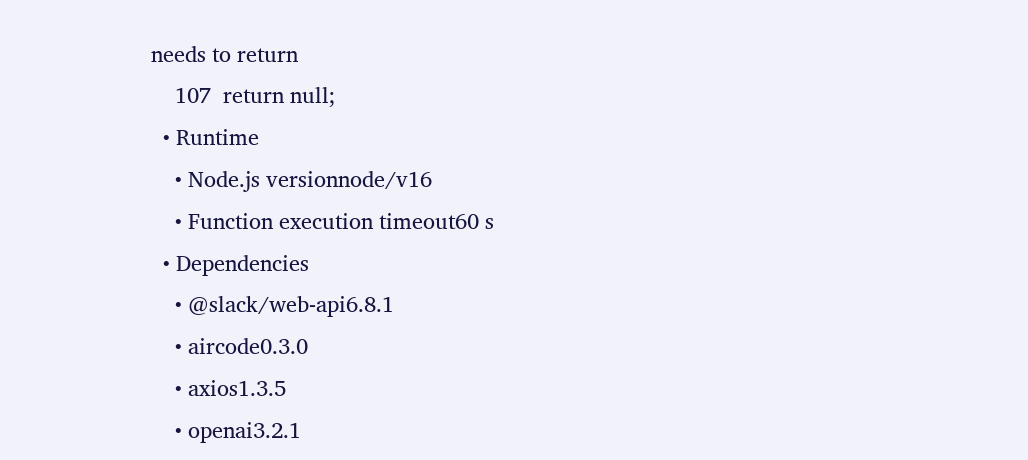needs to return
    107  return null;
  • Runtime
    • Node.js versionnode/v16
    • Function execution timeout60 s
  • Dependencies
    • @slack/web-api6.8.1
    • aircode0.3.0
    • axios1.3.5
    • openai3.2.1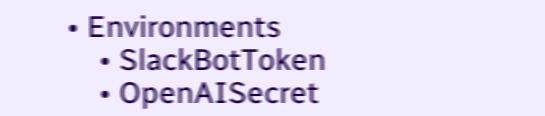• Environments
    • SlackBotToken
    • OpenAISecret